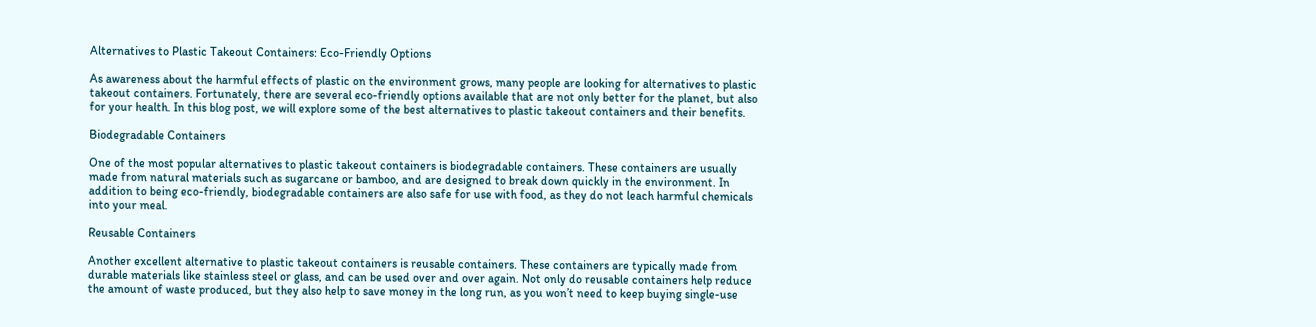Alternatives to Plastic Takeout Containers: Eco-Friendly Options

As awareness about the harmful effects of plastic on the environment grows, many people are looking for alternatives to plastic takeout containers. Fortunately, there are several eco-friendly options available that are not only better for the planet, but also for your health. In this blog post, we will explore some of the best alternatives to plastic takeout containers and their benefits.

Biodegradable Containers

One of the most popular alternatives to plastic takeout containers is biodegradable containers. These containers are usually made from natural materials such as sugarcane or bamboo, and are designed to break down quickly in the environment. In addition to being eco-friendly, biodegradable containers are also safe for use with food, as they do not leach harmful chemicals into your meal.

Reusable Containers

Another excellent alternative to plastic takeout containers is reusable containers. These containers are typically made from durable materials like stainless steel or glass, and can be used over and over again. Not only do reusable containers help reduce the amount of waste produced, but they also help to save money in the long run, as you won’t need to keep buying single-use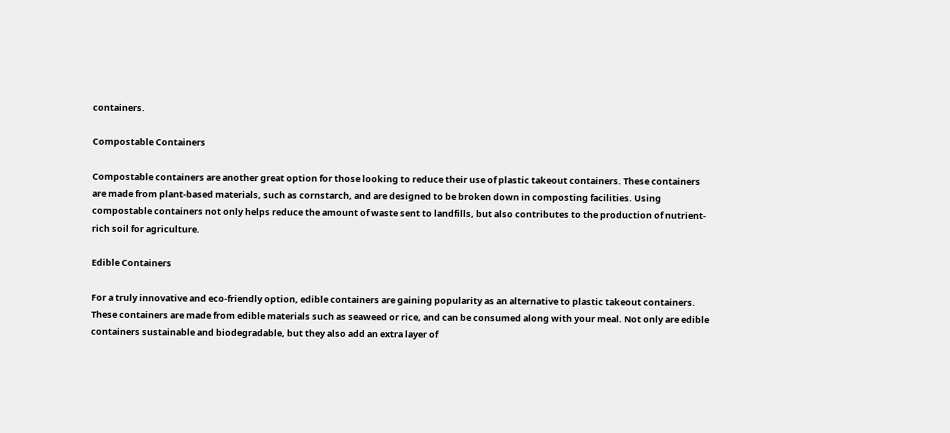containers.

Compostable Containers

Compostable containers are another great option for those looking to reduce their use of plastic takeout containers. These containers are made from plant-based materials, such as cornstarch, and are designed to be broken down in composting facilities. Using compostable containers not only helps reduce the amount of waste sent to landfills, but also contributes to the production of nutrient-rich soil for agriculture.

Edible Containers

For a truly innovative and eco-friendly option, edible containers are gaining popularity as an alternative to plastic takeout containers. These containers are made from edible materials such as seaweed or rice, and can be consumed along with your meal. Not only are edible containers sustainable and biodegradable, but they also add an extra layer of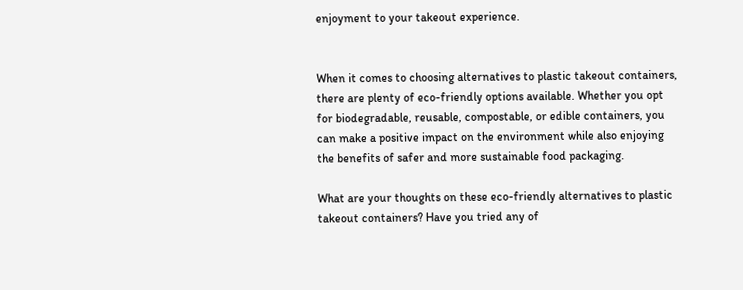enjoyment to your takeout experience.


When it comes to choosing alternatives to plastic takeout containers, there are plenty of eco-friendly options available. Whether you opt for biodegradable, reusable, compostable, or edible containers, you can make a positive impact on the environment while also enjoying the benefits of safer and more sustainable food packaging.

What are your thoughts on these eco-friendly alternatives to plastic takeout containers? Have you tried any of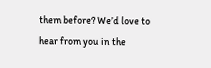them before? We’d love to hear from you in the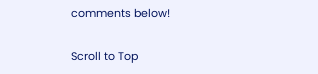comments below!

Scroll to Top